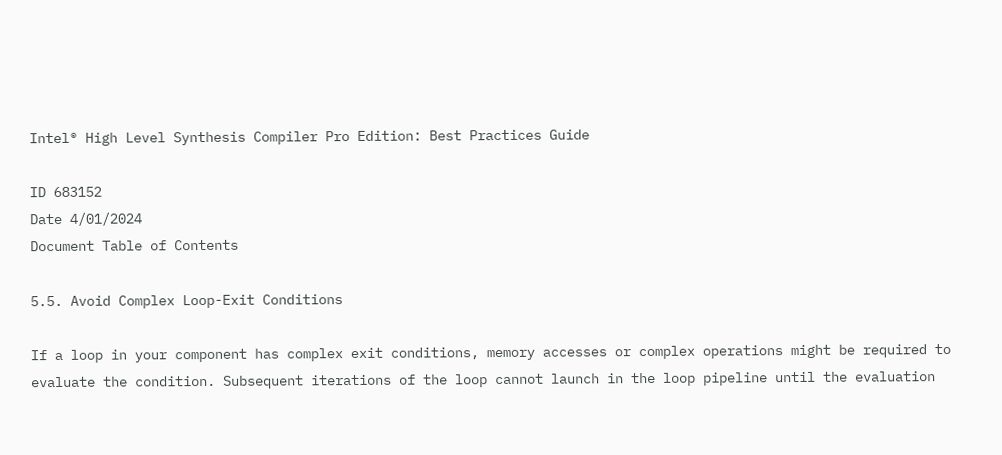Intel® High Level Synthesis Compiler Pro Edition: Best Practices Guide

ID 683152
Date 4/01/2024
Document Table of Contents

5.5. Avoid Complex Loop-Exit Conditions

If a loop in your component has complex exit conditions, memory accesses or complex operations might be required to evaluate the condition. Subsequent iterations of the loop cannot launch in the loop pipeline until the evaluation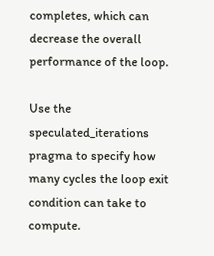completes, which can decrease the overall performance of the loop.

Use the speculated_iterations pragma to specify how many cycles the loop exit condition can take to compute.